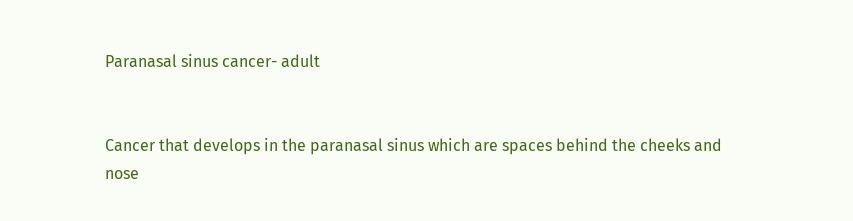Paranasal sinus cancer- adult


Cancer that develops in the paranasal sinus which are spaces behind the cheeks and nose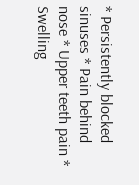* Persistently blocked sinuses * Pain behind nose * Upper teeth pain * Swelling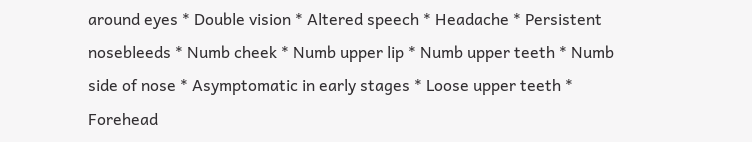around eyes * Double vision * Altered speech * Headache * Persistent nosebleeds * Numb cheek * Numb upper lip * Numb upper teeth * Numb side of nose * Asymptomatic in early stages * Loose upper teeth * Forehead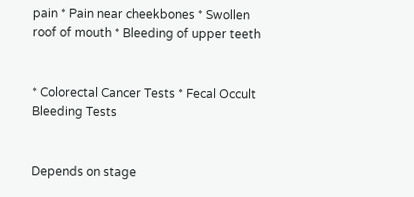pain * Pain near cheekbones * Swollen roof of mouth * Bleeding of upper teeth


* Colorectal Cancer Tests * Fecal Occult Bleeding Tests


Depends on stage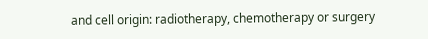and cell origin: radiotherapy, chemotherapy or surgery